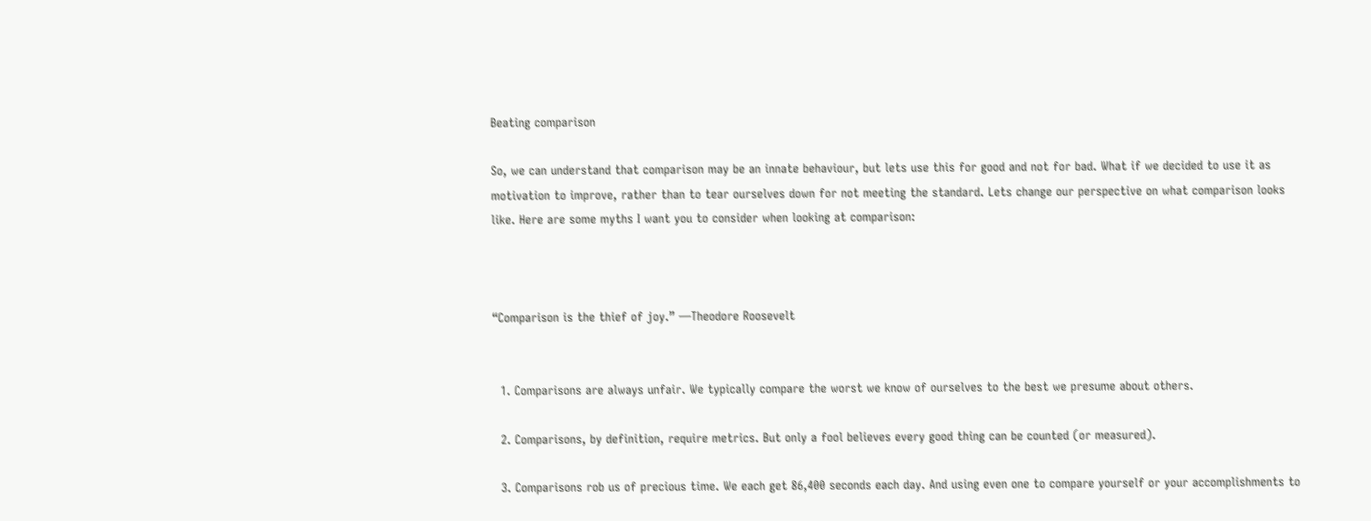Beating comparison

So, we can understand that comparison may be an innate behaviour, but lets use this for good and not for bad. What if we decided to use it as motivation to improve, rather than to tear ourselves down for not meeting the standard. Lets change our perspective on what comparison looks like. Here are some myths I want you to consider when looking at comparison:



“Comparison is the thief of joy.” —Theodore Roosevelt


  1. Comparisons are always unfair. We typically compare the worst we know of ourselves to the best we presume about others.

  2. Comparisons, by definition, require metrics. But only a fool believes every good thing can be counted (or measured).

  3. Comparisons rob us of precious time. We each get 86,400 seconds each day. And using even one to compare yourself or your accomplishments to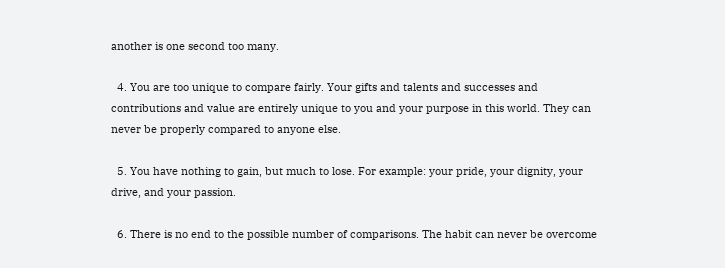another is one second too many.

  4. You are too unique to compare fairly. Your gifts and talents and successes and contributions and value are entirely unique to you and your purpose in this world. They can never be properly compared to anyone else.

  5. You have nothing to gain, but much to lose. For example: your pride, your dignity, your drive, and your passion.

  6. There is no end to the possible number of comparisons. The habit can never be overcome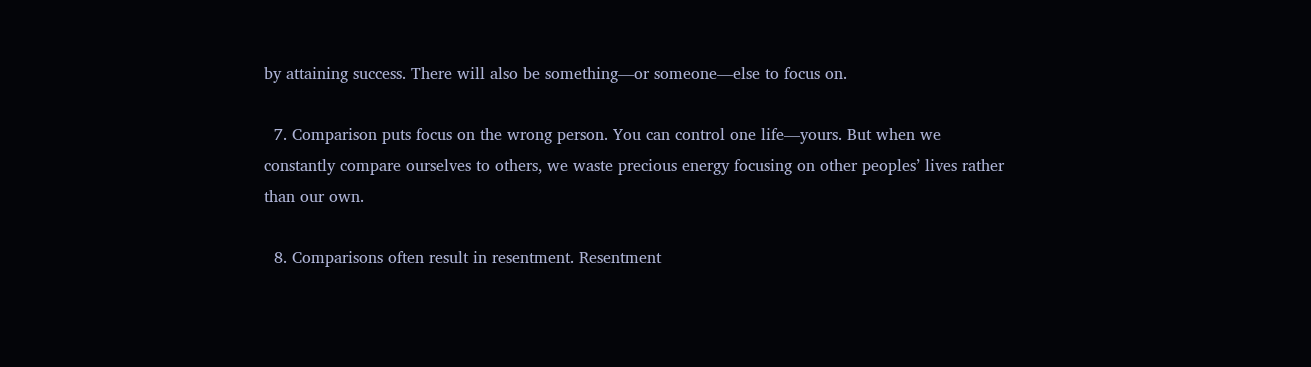by attaining success. There will also be something—or someone—else to focus on.

  7. Comparison puts focus on the wrong person. You can control one life—yours. But when we constantly compare ourselves to others, we waste precious energy focusing on other peoples’ lives rather than our own.

  8. Comparisons often result in resentment. Resentment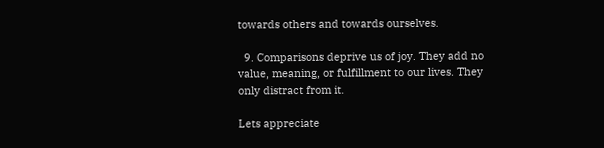towards others and towards ourselves.

  9. Comparisons deprive us of joy. They add no value, meaning, or fulfillment to our lives. They only distract from it.

Lets appreciate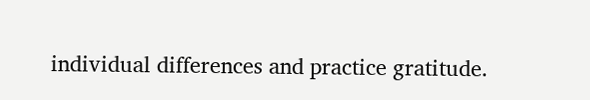individual differences and practice gratitude.